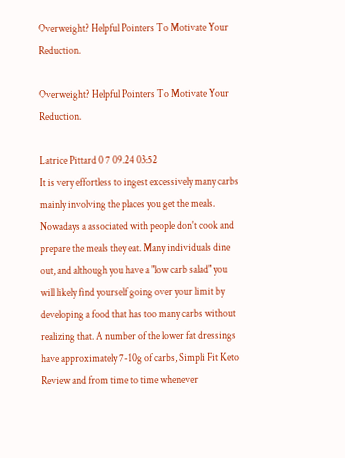Overweight? Helpful Pointers To Motivate Your Reduction.

Overweight? Helpful Pointers To Motivate Your Reduction.

Latrice Pittard 0 7 09.24 03:52
It is very effortless to ingest excessively many carbs mainly involving the places you get the meals. Nowadays a associated with people don't cook and prepare the meals they eat. Many individuals dine out, and although you have a "low carb salad" you will likely find yourself going over your limit by developing a food that has too many carbs without realizing that. A number of the lower fat dressings have approximately 7-10g of carbs, Simpli Fit Keto Review and from time to time whenever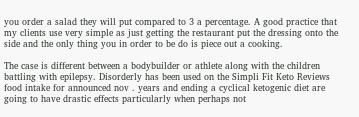you order a salad they will put compared to 3 a percentage. A good practice that my clients use very simple as just getting the restaurant put the dressing onto the side and the only thing you in order to be do is piece out a cooking.

The case is different between a bodybuilder or athlete along with the children battling with epilepsy. Disorderly has been used on the Simpli Fit Keto Reviews food intake for announced nov . years and ending a cyclical ketogenic diet are going to have drastic effects particularly when perhaps not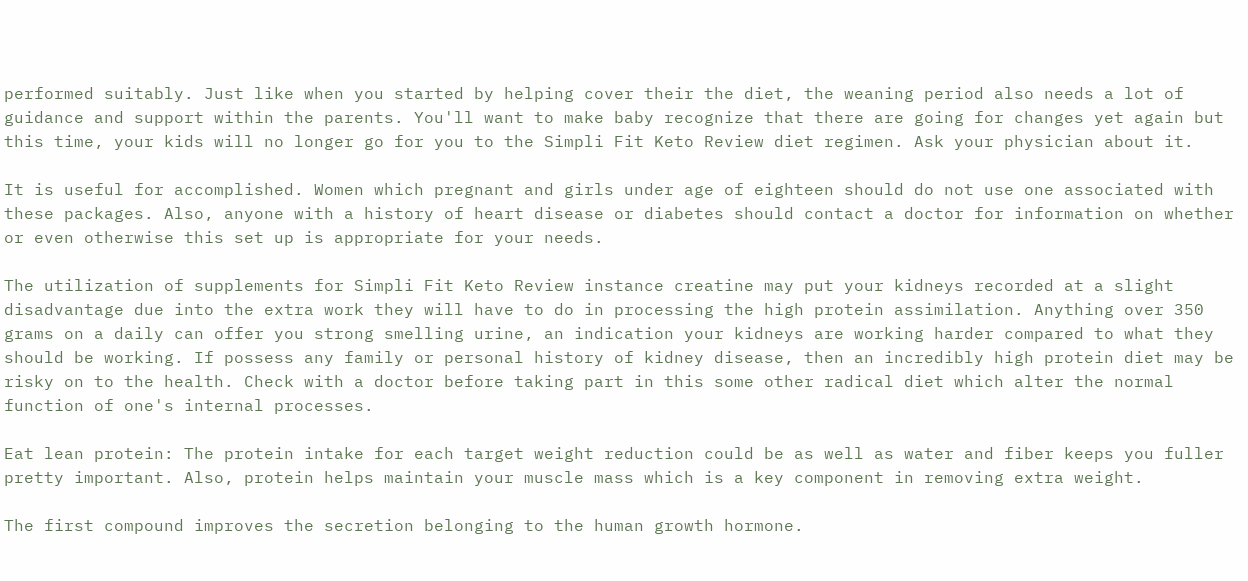performed suitably. Just like when you started by helping cover their the diet, the weaning period also needs a lot of guidance and support within the parents. You'll want to make baby recognize that there are going for changes yet again but this time, your kids will no longer go for you to the Simpli Fit Keto Review diet regimen. Ask your physician about it.

It is useful for accomplished. Women which pregnant and girls under age of eighteen should do not use one associated with these packages. Also, anyone with a history of heart disease or diabetes should contact a doctor for information on whether or even otherwise this set up is appropriate for your needs.

The utilization of supplements for Simpli Fit Keto Review instance creatine may put your kidneys recorded at a slight disadvantage due into the extra work they will have to do in processing the high protein assimilation. Anything over 350 grams on a daily can offer you strong smelling urine, an indication your kidneys are working harder compared to what they should be working. If possess any family or personal history of kidney disease, then an incredibly high protein diet may be risky on to the health. Check with a doctor before taking part in this some other radical diet which alter the normal function of one's internal processes.

Eat lean protein: The protein intake for each target weight reduction could be as well as water and fiber keeps you fuller pretty important. Also, protein helps maintain your muscle mass which is a key component in removing extra weight.

The first compound improves the secretion belonging to the human growth hormone.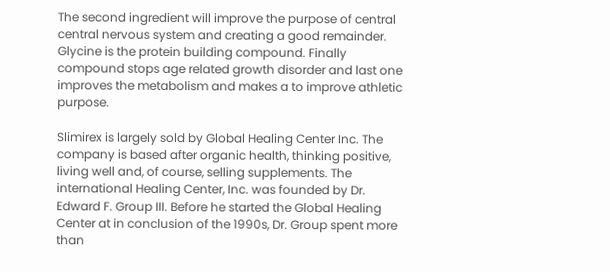The second ingredient will improve the purpose of central central nervous system and creating a good remainder. Glycine is the protein building compound. Finally compound stops age related growth disorder and last one improves the metabolism and makes a to improve athletic purpose.

Slimirex is largely sold by Global Healing Center Inc. The company is based after organic health, thinking positive, living well and, of course, selling supplements. The international Healing Center, Inc. was founded by Dr. Edward F. Group III. Before he started the Global Healing Center at in conclusion of the 1990s, Dr. Group spent more than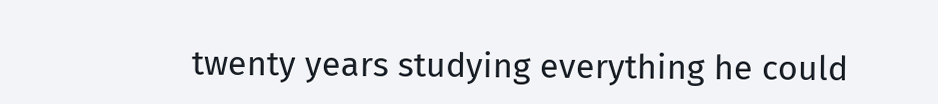twenty years studying everything he could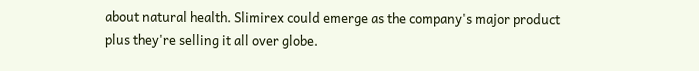about natural health. Slimirex could emerge as the company's major product plus they're selling it all over globe.